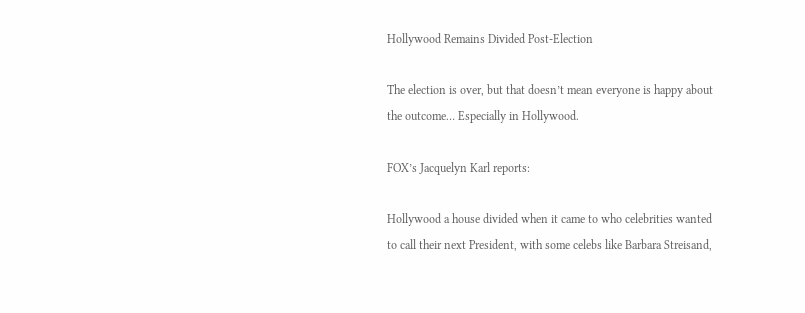Hollywood Remains Divided Post-Election

The election is over, but that doesn’t mean everyone is happy about the outcome… Especially in Hollywood.

FOX’s Jacquelyn Karl reports:

Hollywood a house divided when it came to who celebrities wanted to call their next President, with some celebs like Barbara Streisand,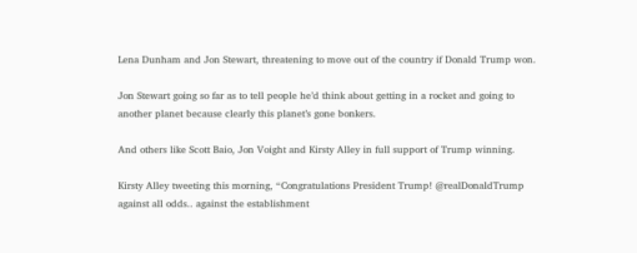Lena Dunham and Jon Stewart, threatening to move out of the country if Donald Trump won.

Jon Stewart going so far as to tell people he’d think about getting in a rocket and going to another planet because clearly this planet’s gone bonkers.

And others like Scott Baio, Jon Voight and Kirsty Alley in full support of Trump winning.

Kirsty Alley tweeting this morning, “Congratulations President Trump! @realDonaldTrump against all odds.. against the establishment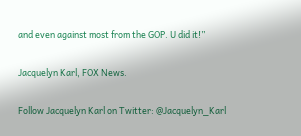and even against most from the GOP. U did it!”

Jacquelyn Karl, FOX News.

Follow Jacquelyn Karl on Twitter: @Jacquelyn_Karl